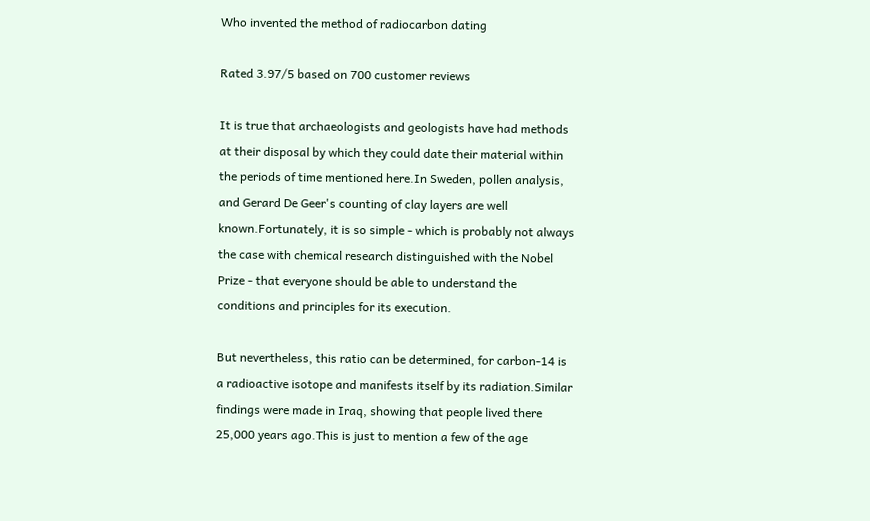Who invented the method of radiocarbon dating

Rated 3.97/5 based on 700 customer reviews

It is true that archaeologists and geologists have had methods at their disposal by which they could date their material within the periods of time mentioned here.In Sweden, pollen analysis, and Gerard De Geer's counting of clay layers are well known.Fortunately, it is so simple - which is probably not always the case with chemical research distinguished with the Nobel Prize - that everyone should be able to understand the conditions and principles for its execution.

But nevertheless, this ratio can be determined, for carbon-14 is a radioactive isotope and manifests itself by its radiation.Similar findings were made in Iraq, showing that people lived there 25,000 years ago.This is just to mention a few of the age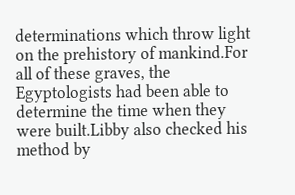determinations which throw light on the prehistory of mankind.For all of these graves, the Egyptologists had been able to determine the time when they were built.Libby also checked his method by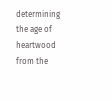determining the age of heartwood from the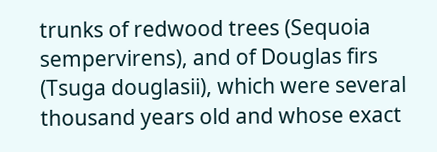trunks of redwood trees (Sequoia sempervirens), and of Douglas firs (Tsuga douglasii), which were several thousand years old and whose exact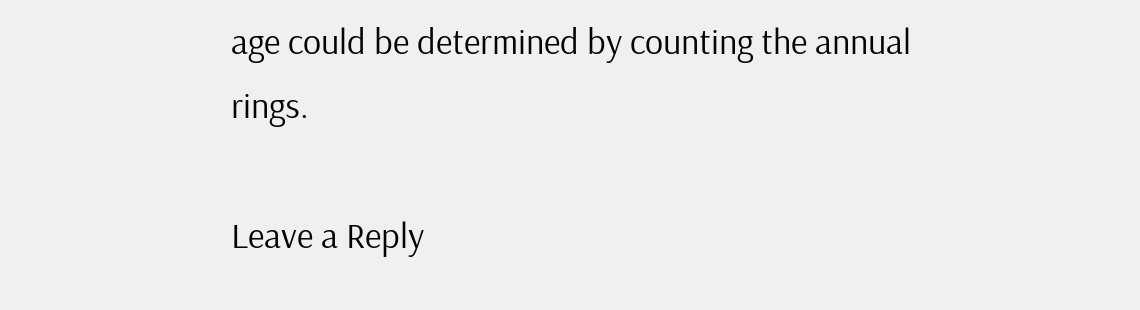age could be determined by counting the annual rings.

Leave a Reply